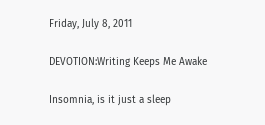Friday, July 8, 2011

DEVOTION:Writing Keeps Me Awake

Insomnia, is it just a sleep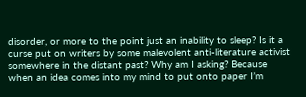disorder, or more to the point just an inability to sleep? Is it a curse put on writers by some malevolent anti-literature activist somewhere in the distant past? Why am I asking? Because when an idea comes into my mind to put onto paper I’m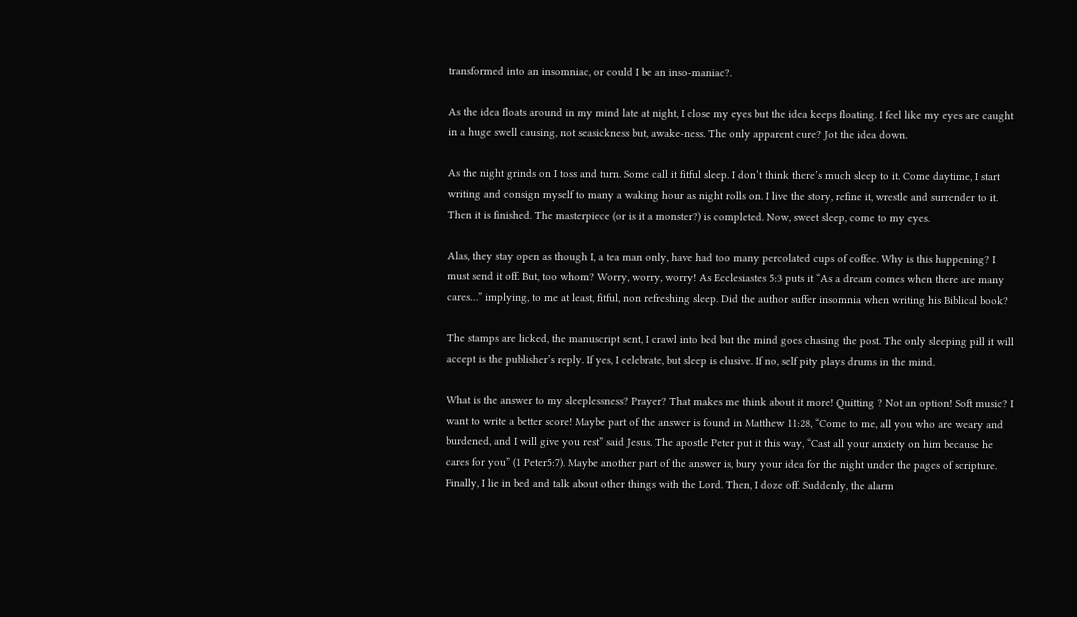transformed into an insomniac, or could I be an inso-maniac?.

As the idea floats around in my mind late at night, I close my eyes but the idea keeps floating. I feel like my eyes are caught in a huge swell causing, not seasickness but, awake-ness. The only apparent cure? Jot the idea down.

As the night grinds on I toss and turn. Some call it fitful sleep. I don’t think there’s much sleep to it. Come daytime, I start writing and consign myself to many a waking hour as night rolls on. I live the story, refine it, wrestle and surrender to it. Then it is finished. The masterpiece (or is it a monster?) is completed. Now, sweet sleep, come to my eyes.

Alas, they stay open as though I, a tea man only, have had too many percolated cups of coffee. Why is this happening? I must send it off. But, too whom? Worry, worry, worry! As Ecclesiastes 5:3 puts it “As a dream comes when there are many cares…” implying, to me at least, fitful, non refreshing sleep. Did the author suffer insomnia when writing his Biblical book?

The stamps are licked, the manuscript sent, I crawl into bed but the mind goes chasing the post. The only sleeping pill it will accept is the publisher’s reply. If yes, I celebrate, but sleep is elusive. If no, self pity plays drums in the mind.

What is the answer to my sleeplessness? Prayer? That makes me think about it more! Quitting ? Not an option! Soft music? I want to write a better score! Maybe part of the answer is found in Matthew 11:28, “Come to me, all you who are weary and burdened, and I will give you rest” said Jesus. The apostle Peter put it this way, “Cast all your anxiety on him because he cares for you” (1 Peter5:7). Maybe another part of the answer is, bury your idea for the night under the pages of scripture. Finally, I lie in bed and talk about other things with the Lord. Then, I doze off. Suddenly, the alarm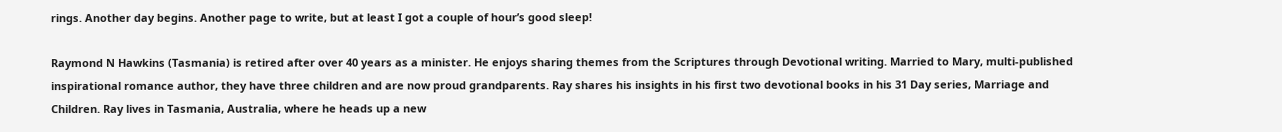rings. Another day begins. Another page to write, but at least I got a couple of hour’s good sleep!

Raymond N Hawkins (Tasmania) is retired after over 40 years as a minister. He enjoys sharing themes from the Scriptures through Devotional writing. Married to Mary, multi-published inspirational romance author, they have three children and are now proud grandparents. Ray shares his insights in his first two devotional books in his 31 Day series, Marriage and Children. Ray lives in Tasmania, Australia, where he heads up a new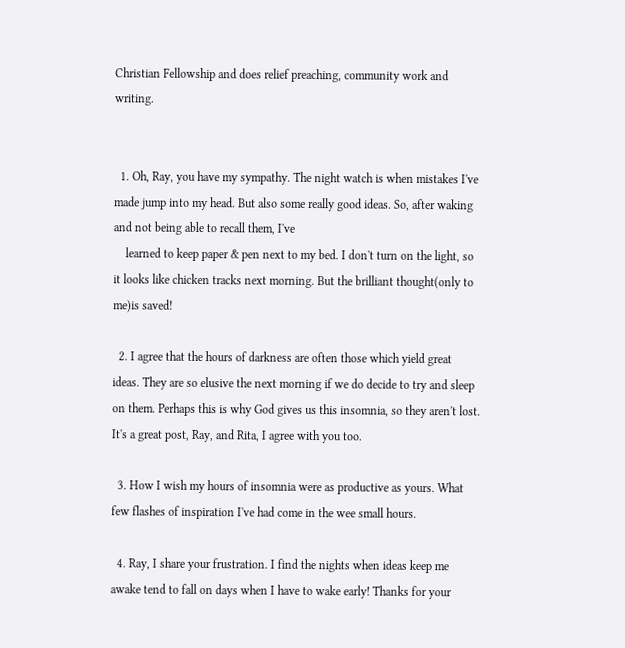Christian Fellowship and does relief preaching, community work and writing.


  1. Oh, Ray, you have my sympathy. The night watch is when mistakes I've made jump into my head. But also some really good ideas. So, after waking and not being able to recall them, I've
    learned to keep paper & pen next to my bed. I don't turn on the light, so it looks like chicken tracks next morning. But the brilliant thought(only to me)is saved!

  2. I agree that the hours of darkness are often those which yield great ideas. They are so elusive the next morning if we do decide to try and sleep on them. Perhaps this is why God gives us this insomnia, so they aren't lost. It's a great post, Ray, and Rita, I agree with you too.

  3. How I wish my hours of insomnia were as productive as yours. What few flashes of inspiration I've had come in the wee small hours.

  4. Ray, I share your frustration. I find the nights when ideas keep me awake tend to fall on days when I have to wake early! Thanks for your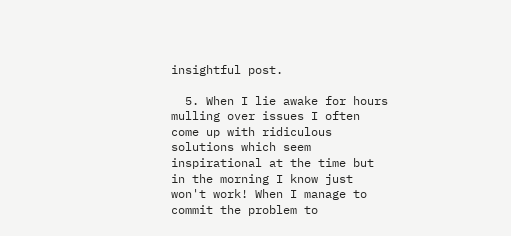insightful post.

  5. When I lie awake for hours mulling over issues I often come up with ridiculous solutions which seem inspirational at the time but in the morning I know just won't work! When I manage to commit the problem to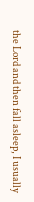the Lord and then fall asleep, I usually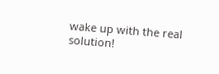wake up with the real solution!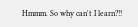Hmmm. So why can't I learn?!!